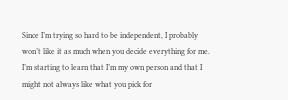Since I’m trying so hard to be independent, I probably won’t like it as much when you decide everything for me. I’m starting to learn that I’m my own person and that I might not always like what you pick for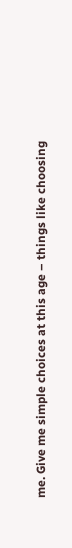me. Give me simple choices at this age – things like choosing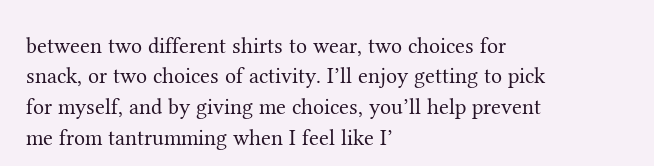between two different shirts to wear, two choices for snack, or two choices of activity. I’ll enjoy getting to pick for myself, and by giving me choices, you’ll help prevent me from tantrumming when I feel like I’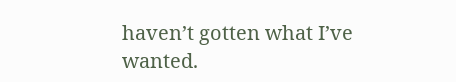haven’t gotten what I’ve wanted.